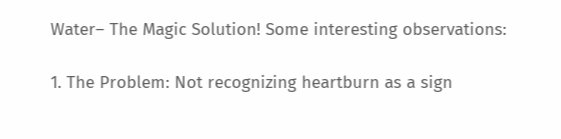Water– The Magic Solution! Some interesting observations:

1. The Problem: Not recognizing heartburn as a sign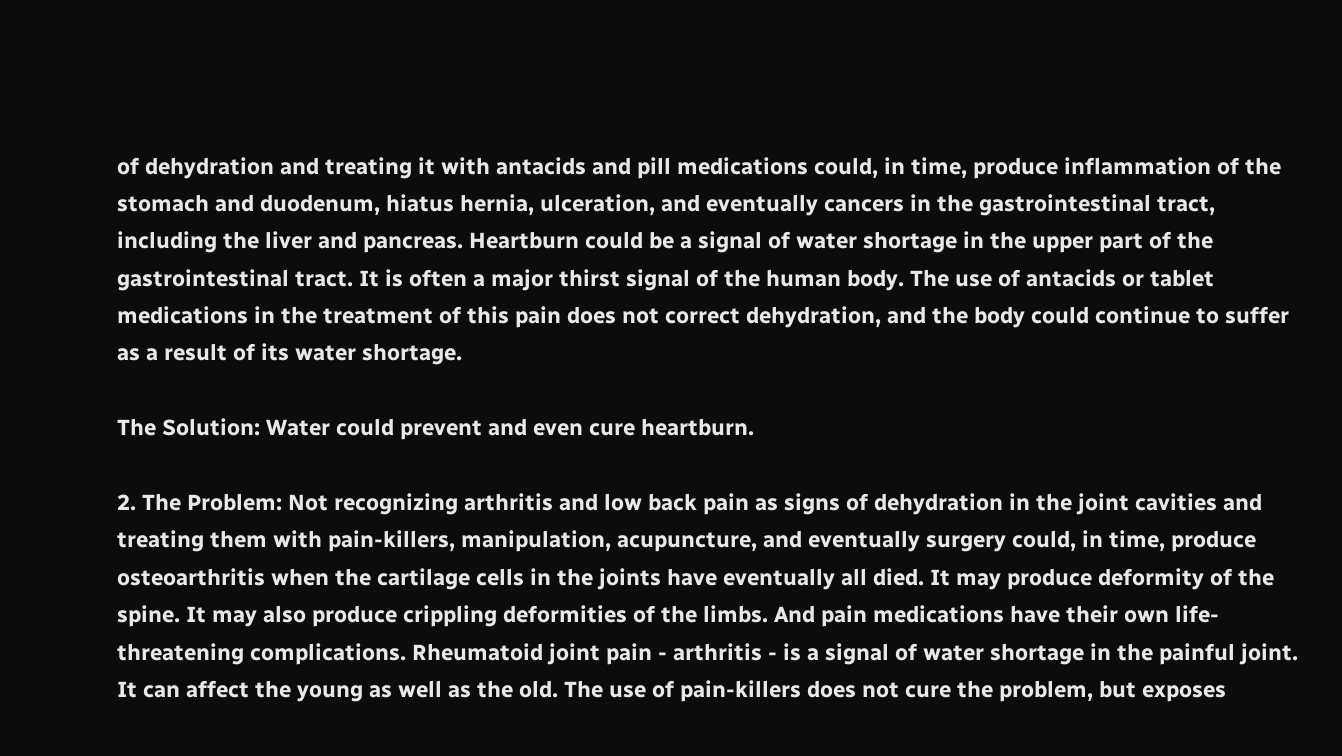of dehydration and treating it with antacids and pill medications could, in time, produce inflammation of the stomach and duodenum, hiatus hernia, ulceration, and eventually cancers in the gastrointestinal tract, including the liver and pancreas. Heartburn could be a signal of water shortage in the upper part of the gastrointestinal tract. It is often a major thirst signal of the human body. The use of antacids or tablet medications in the treatment of this pain does not correct dehydration, and the body could continue to suffer as a result of its water shortage.

The Solution: Water could prevent and even cure heartburn.

2. The Problem: Not recognizing arthritis and low back pain as signs of dehydration in the joint cavities and treating them with pain-killers, manipulation, acupuncture, and eventually surgery could, in time, produce osteoarthritis when the cartilage cells in the joints have eventually all died. It may produce deformity of the spine. It may also produce crippling deformities of the limbs. And pain medications have their own life-threatening complications. Rheumatoid joint pain - arthritis - is a signal of water shortage in the painful joint. It can affect the young as well as the old. The use of pain-killers does not cure the problem, but exposes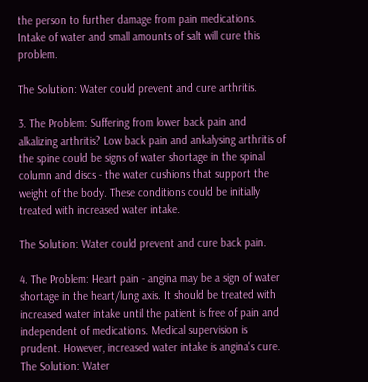the person to further damage from pain medications. Intake of water and small amounts of salt will cure this problem.

The Solution: Water could prevent and cure arthritis.

3. The Problem: Suffering from lower back pain and alkalizing arthritis? Low back pain and ankalysing arthritis of the spine could be signs of water shortage in the spinal column and discs - the water cushions that support the weight of the body. These conditions could be initially treated with increased water intake.

The Solution: Water could prevent and cure back pain.

4. The Problem: Heart pain - angina may be a sign of water shortage in the heart/lung axis. It should be treated with increased water intake until the patient is free of pain and independent of medications. Medical supervision is prudent. However, increased water intake is angina's cure. The Solution: Water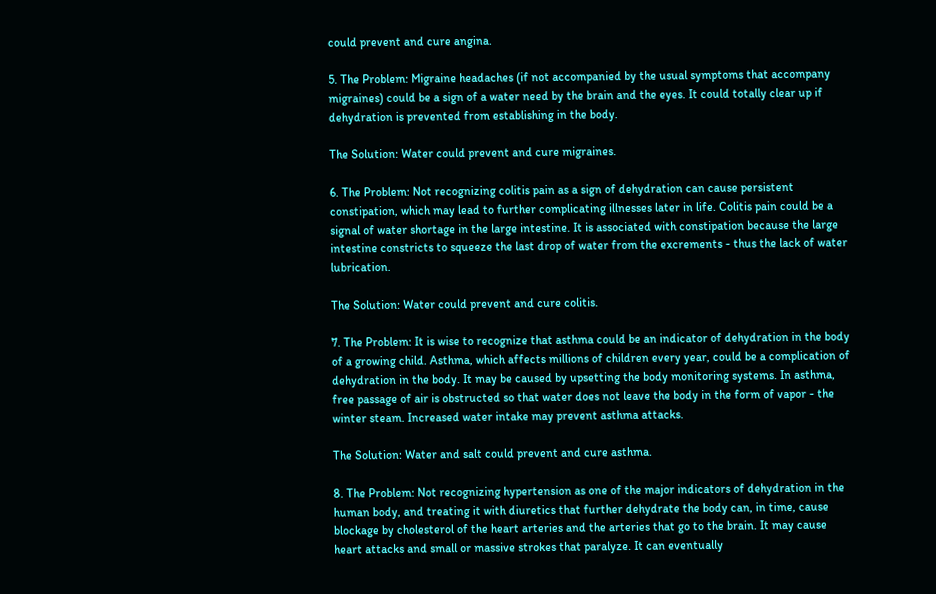could prevent and cure angina.

5. The Problem: Migraine headaches (if not accompanied by the usual symptoms that accompany migraines) could be a sign of a water need by the brain and the eyes. It could totally clear up if dehydration is prevented from establishing in the body.

The Solution: Water could prevent and cure migraines.

6. The Problem: Not recognizing colitis pain as a sign of dehydration can cause persistent constipation, which may lead to further complicating illnesses later in life. Colitis pain could be a signal of water shortage in the large intestine. It is associated with constipation because the large intestine constricts to squeeze the last drop of water from the excrements - thus the lack of water lubrication.

The Solution: Water could prevent and cure colitis.

7. The Problem: It is wise to recognize that asthma could be an indicator of dehydration in the body of a growing child. Asthma, which affects millions of children every year, could be a complication of dehydration in the body. It may be caused by upsetting the body monitoring systems. In asthma, free passage of air is obstructed so that water does not leave the body in the form of vapor - the winter steam. Increased water intake may prevent asthma attacks.

The Solution: Water and salt could prevent and cure asthma.

8. The Problem: Not recognizing hypertension as one of the major indicators of dehydration in the human body, and treating it with diuretics that further dehydrate the body can, in time, cause blockage by cholesterol of the heart arteries and the arteries that go to the brain. It may cause heart attacks and small or massive strokes that paralyze. It can eventually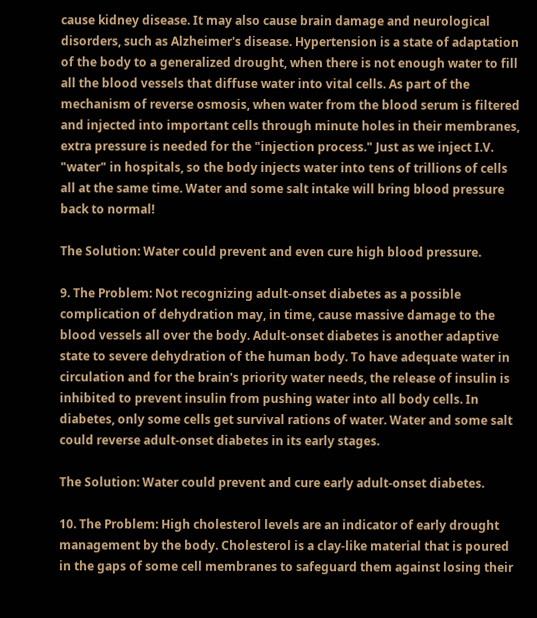cause kidney disease. It may also cause brain damage and neurological disorders, such as Alzheimer's disease. Hypertension is a state of adaptation of the body to a generalized drought, when there is not enough water to fill all the blood vessels that diffuse water into vital cells. As part of the mechanism of reverse osmosis, when water from the blood serum is filtered and injected into important cells through minute holes in their membranes, extra pressure is needed for the "injection process." Just as we inject I.V. "water" in hospitals, so the body injects water into tens of trillions of cells all at the same time. Water and some salt intake will bring blood pressure back to normal!

The Solution: Water could prevent and even cure high blood pressure.

9. The Problem: Not recognizing adult-onset diabetes as a possible complication of dehydration may, in time, cause massive damage to the blood vessels all over the body. Adult-onset diabetes is another adaptive state to severe dehydration of the human body. To have adequate water in circulation and for the brain's priority water needs, the release of insulin is inhibited to prevent insulin from pushing water into all body cells. In diabetes, only some cells get survival rations of water. Water and some salt could reverse adult-onset diabetes in its early stages.

The Solution: Water could prevent and cure early adult-onset diabetes.

10. The Problem: High cholesterol levels are an indicator of early drought management by the body. Cholesterol is a clay-like material that is poured in the gaps of some cell membranes to safeguard them against losing their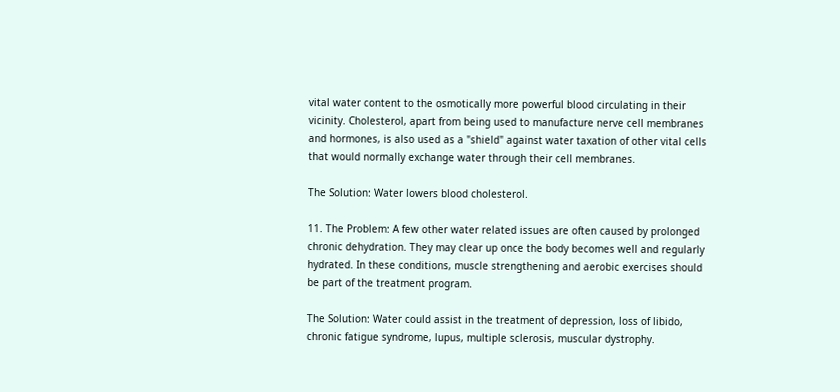vital water content to the osmotically more powerful blood circulating in their vicinity. Cholesterol, apart from being used to manufacture nerve cell membranes and hormones, is also used as a "shield" against water taxation of other vital cells that would normally exchange water through their cell membranes.

The Solution: Water lowers blood cholesterol.

11. The Problem: A few other water related issues are often caused by prolonged chronic dehydration. They may clear up once the body becomes well and regularly hydrated. In these conditions, muscle strengthening and aerobic exercises should be part of the treatment program.

The Solution: Water could assist in the treatment of depression, loss of libido, chronic fatigue syndrome, lupus, multiple sclerosis, muscular dystrophy.